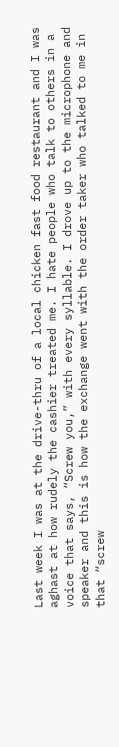Last week I was at the drive-thru of a local chicken fast food restaurant and I was aghast at how rudely the cashier treated me. I hate people who talk to others in a voice that says, “Screw you,” with every syllable. I drove up to the microphone and speaker and this is how the exchange went with the order taker who talked to me in that “screw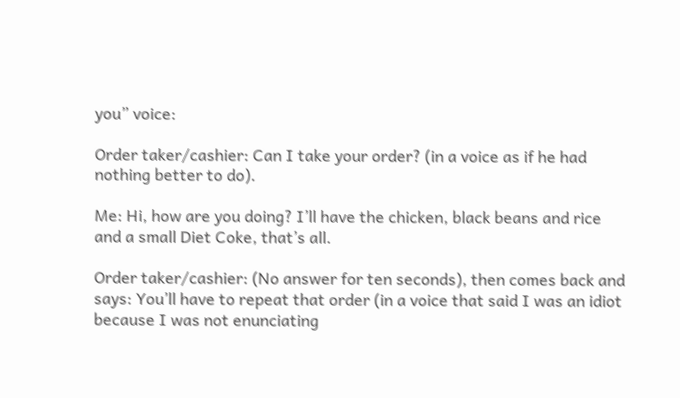you” voice:

Order taker/cashier: Can I take your order? (in a voice as if he had nothing better to do).

Me: Hi, how are you doing? I’ll have the chicken, black beans and rice and a small Diet Coke, that’s all.

Order taker/cashier: (No answer for ten seconds), then comes back and says: You’ll have to repeat that order (in a voice that said I was an idiot because I was not enunciating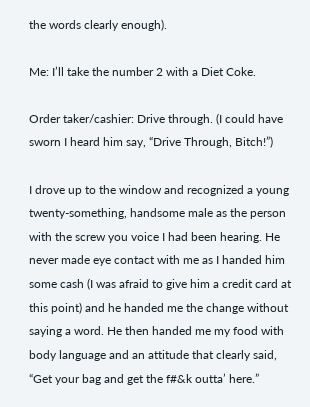the words clearly enough).

Me: I’ll take the number 2 with a Diet Coke.

Order taker/cashier: Drive through. (I could have sworn I heard him say, “Drive Through, Bitch!”)

I drove up to the window and recognized a young twenty-something, handsome male as the person with the screw you voice I had been hearing. He never made eye contact with me as I handed him some cash (I was afraid to give him a credit card at this point) and he handed me the change without saying a word. He then handed me my food with body language and an attitude that clearly said, “Get your bag and get the f#&k outta’ here.”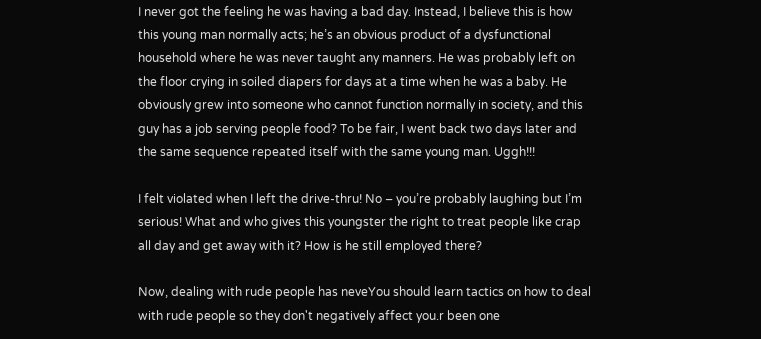I never got the feeling he was having a bad day. Instead, I believe this is how this young man normally acts; he’s an obvious product of a dysfunctional household where he was never taught any manners. He was probably left on the floor crying in soiled diapers for days at a time when he was a baby. He obviously grew into someone who cannot function normally in society, and this guy has a job serving people food? To be fair, I went back two days later and the same sequence repeated itself with the same young man. Uggh!!!

I felt violated when I left the drive-thru! No – you’re probably laughing but I’m serious! What and who gives this youngster the right to treat people like crap all day and get away with it? How is he still employed there?

Now, dealing with rude people has neveYou should learn tactics on how to deal with rude people so they don't negatively affect you.r been one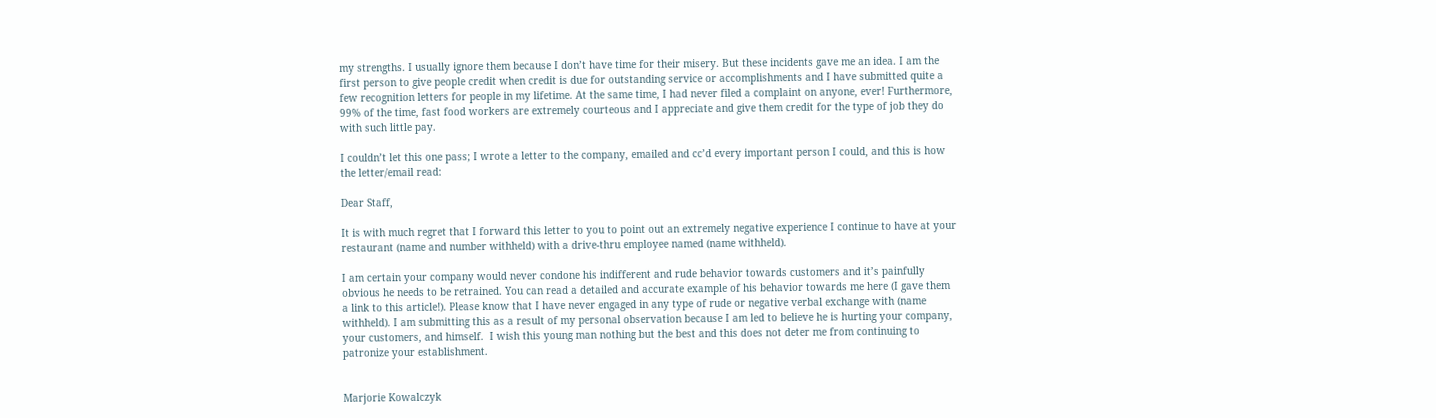my strengths. I usually ignore them because I don’t have time for their misery. But these incidents gave me an idea. I am the first person to give people credit when credit is due for outstanding service or accomplishments and I have submitted quite a few recognition letters for people in my lifetime. At the same time, I had never filed a complaint on anyone, ever! Furthermore, 99% of the time, fast food workers are extremely courteous and I appreciate and give them credit for the type of job they do with such little pay.

I couldn’t let this one pass; I wrote a letter to the company, emailed and cc’d every important person I could, and this is how the letter/email read:

Dear Staff,

It is with much regret that I forward this letter to you to point out an extremely negative experience I continue to have at your restaurant (name and number withheld) with a drive-thru employee named (name withheld).

I am certain your company would never condone his indifferent and rude behavior towards customers and it’s painfully obvious he needs to be retrained. You can read a detailed and accurate example of his behavior towards me here (I gave them a link to this article!). Please know that I have never engaged in any type of rude or negative verbal exchange with (name withheld). I am submitting this as a result of my personal observation because I am led to believe he is hurting your company, your customers, and himself.  I wish this young man nothing but the best and this does not deter me from continuing to patronize your establishment.


Marjorie Kowalczyk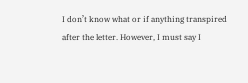I don’t know what or if anything transpired after the letter. However, I must say I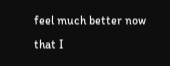feel much better now that I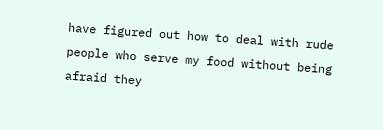have figured out how to deal with rude people who serve my food without being afraid they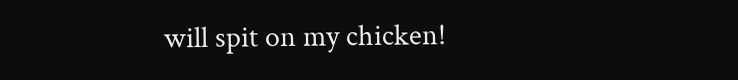will spit on my chicken!